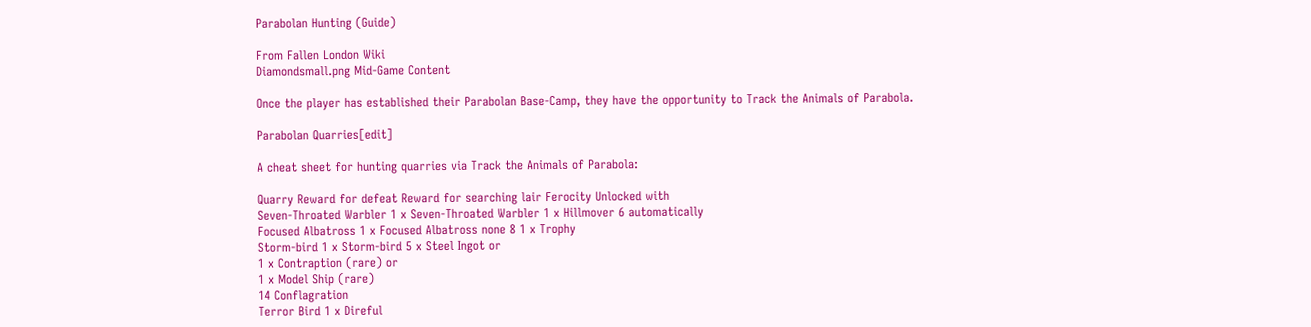Parabolan Hunting (Guide)

From Fallen London Wiki
Diamondsmall.png Mid-Game Content

Once the player has established their Parabolan Base-Camp, they have the opportunity to Track the Animals of Parabola.

Parabolan Quarries[edit]

A cheat sheet for hunting quarries via Track the Animals of Parabola:

Quarry Reward for defeat Reward for searching lair Ferocity Unlocked with
Seven-Throated Warbler 1 x Seven-Throated Warbler 1 x Hillmover 6 automatically
Focused Albatross 1 x Focused Albatross none 8 1 x Trophy
Storm-bird 1 x Storm-bird 5 x Steel Ingot or
1 x Contraption (rare) or
1 x Model Ship (rare)
14 Conflagration
Terror Bird 1 x Direful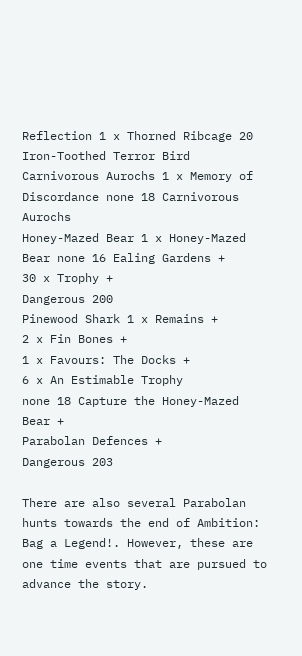Reflection 1 x Thorned Ribcage 20 Iron-Toothed Terror Bird
Carnivorous Aurochs 1 x Memory of Discordance none 18 Carnivorous Aurochs
Honey-Mazed Bear 1 x Honey-Mazed Bear none 16 Ealing Gardens +
30 x Trophy +
Dangerous 200
Pinewood Shark 1 x Remains +
2 x Fin Bones +
1 x Favours: The Docks +
6 x An Estimable Trophy
none 18 Capture the Honey-Mazed Bear +
Parabolan Defences +
Dangerous 203

There are also several Parabolan hunts towards the end of Ambition: Bag a Legend!. However, these are one time events that are pursued to advance the story.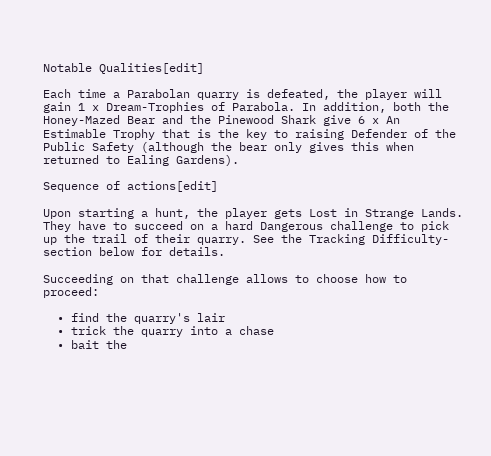Notable Qualities[edit]

Each time a Parabolan quarry is defeated, the player will gain 1 x Dream-Trophies of Parabola. In addition, both the Honey-Mazed Bear and the Pinewood Shark give 6 x An Estimable Trophy that is the key to raising Defender of the Public Safety (although the bear only gives this when returned to Ealing Gardens).

Sequence of actions[edit]

Upon starting a hunt, the player gets Lost in Strange Lands. They have to succeed on a hard Dangerous challenge to pick up the trail of their quarry. See the Tracking Difficulty-section below for details.

Succeeding on that challenge allows to choose how to proceed:

  • find the quarry's lair
  • trick the quarry into a chase
  • bait the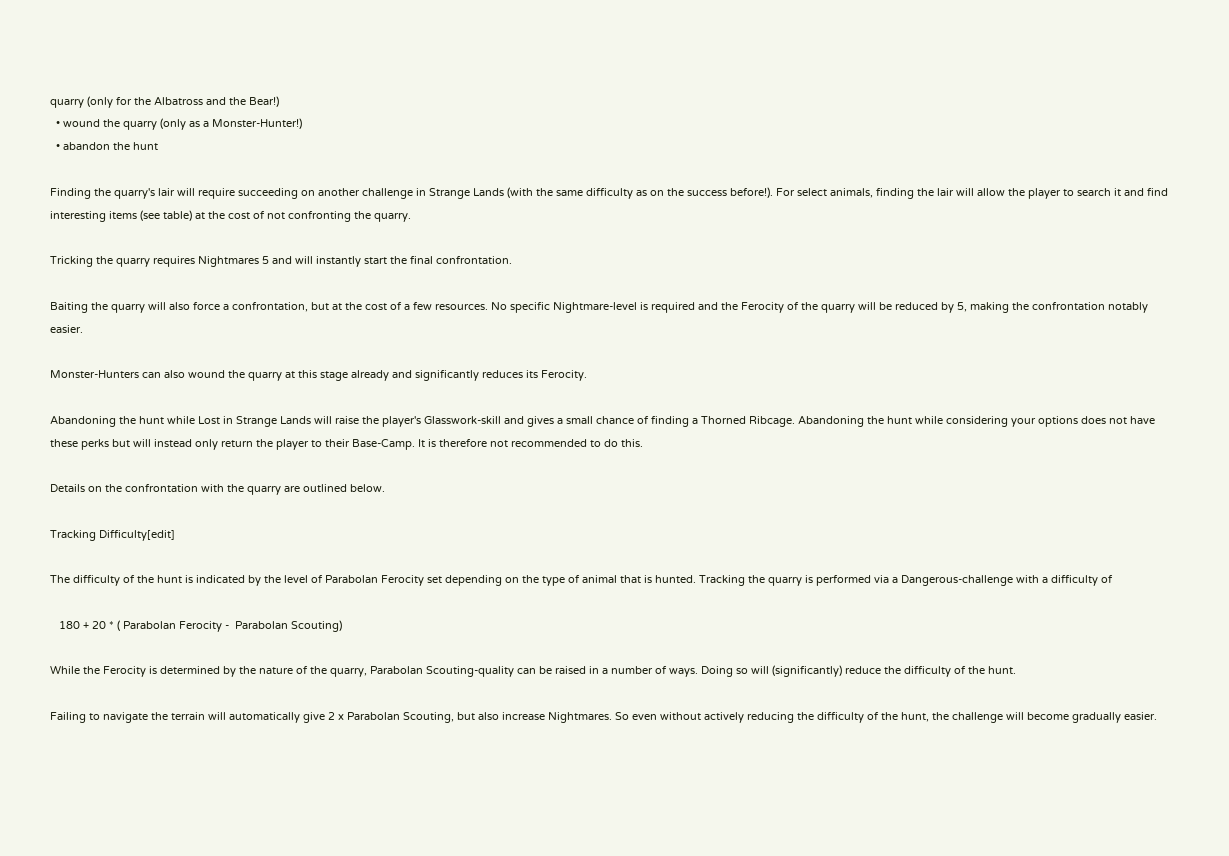quarry (only for the Albatross and the Bear!)
  • wound the quarry (only as a Monster-Hunter!)
  • abandon the hunt

Finding the quarry's lair will require succeeding on another challenge in Strange Lands (with the same difficulty as on the success before!). For select animals, finding the lair will allow the player to search it and find interesting items (see table) at the cost of not confronting the quarry.

Tricking the quarry requires Nightmares 5 and will instantly start the final confrontation.

Baiting the quarry will also force a confrontation, but at the cost of a few resources. No specific Nightmare-level is required and the Ferocity of the quarry will be reduced by 5, making the confrontation notably easier.

Monster-Hunters can also wound the quarry at this stage already and significantly reduces its Ferocity.

Abandoning the hunt while Lost in Strange Lands will raise the player's Glasswork-skill and gives a small chance of finding a Thorned Ribcage. Abandoning the hunt while considering your options does not have these perks but will instead only return the player to their Base-Camp. It is therefore not recommended to do this.

Details on the confrontation with the quarry are outlined below.

Tracking Difficulty[edit]

The difficulty of the hunt is indicated by the level of Parabolan Ferocity set depending on the type of animal that is hunted. Tracking the quarry is performed via a Dangerous-challenge with a difficulty of

   180 + 20 * ( Parabolan Ferocity -  Parabolan Scouting)

While the Ferocity is determined by the nature of the quarry, Parabolan Scouting-quality can be raised in a number of ways. Doing so will (significantly) reduce the difficulty of the hunt.

Failing to navigate the terrain will automatically give 2 x Parabolan Scouting, but also increase Nightmares. So even without actively reducing the difficulty of the hunt, the challenge will become gradually easier.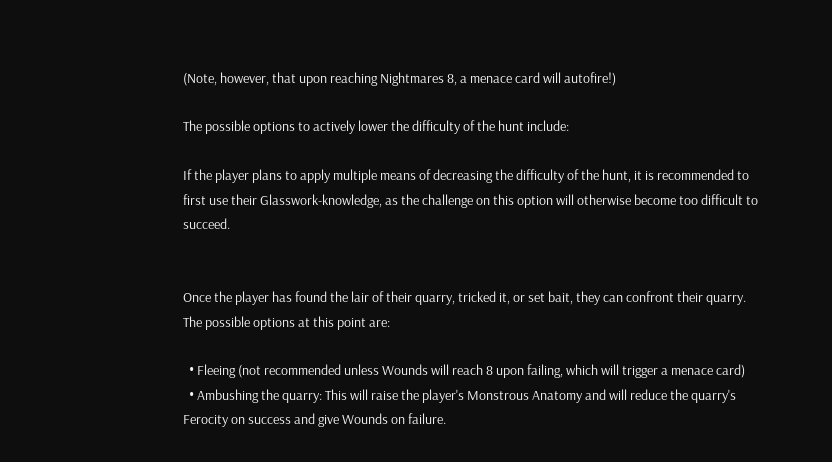(Note, however, that upon reaching Nightmares 8, a menace card will autofire!)

The possible options to actively lower the difficulty of the hunt include:

If the player plans to apply multiple means of decreasing the difficulty of the hunt, it is recommended to first use their Glasswork-knowledge, as the challenge on this option will otherwise become too difficult to succeed.


Once the player has found the lair of their quarry, tricked it, or set bait, they can confront their quarry. The possible options at this point are:

  • Fleeing (not recommended unless Wounds will reach 8 upon failing, which will trigger a menace card)
  • Ambushing the quarry: This will raise the player's Monstrous Anatomy and will reduce the quarry's Ferocity on success and give Wounds on failure.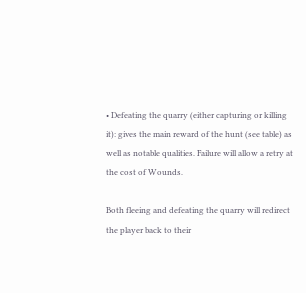• Defeating the quarry (either capturing or killing it): gives the main reward of the hunt (see table) as well as notable qualities. Failure will allow a retry at the cost of Wounds.

Both fleeing and defeating the quarry will redirect the player back to their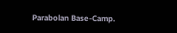Parabolan Base-Camp.